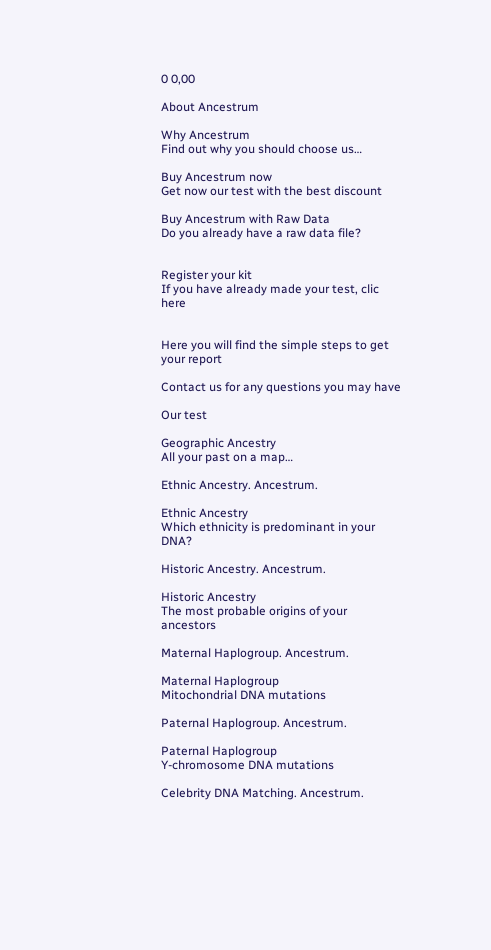0 0,00

About Ancestrum

Why Ancestrum
Find out why you should choose us…

Buy Ancestrum now
Get now our test with the best discount

Buy Ancestrum with Raw Data
Do you already have a raw data file?


Register your kit
If you have already made your test, clic here


Here you will find the simple steps to get your report

Contact us for any questions you may have

Our test

Geographic Ancestry
All your past on a map…

Ethnic Ancestry. Ancestrum.

Ethnic Ancestry
Which ethnicity is predominant in your DNA?

Historic Ancestry. Ancestrum.

Historic Ancestry
The most probable origins of your ancestors

Maternal Haplogroup. Ancestrum.

Maternal Haplogroup
Mitochondrial DNA mutations

Paternal Haplogroup. Ancestrum.

Paternal Haplogroup
Y-chromosome DNA mutations

Celebrity DNA Matching. Ancestrum.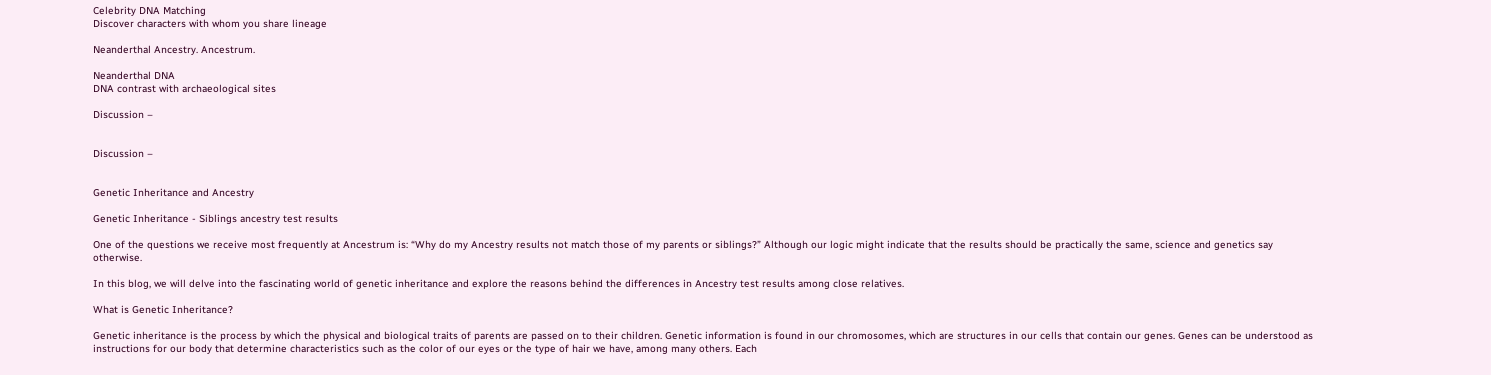Celebrity DNA Matching
Discover characters with whom you share lineage

Neanderthal Ancestry. Ancestrum.

Neanderthal DNA
DNA contrast with archaeological sites

Discussion –


Discussion –


Genetic Inheritance and Ancestry

Genetic Inheritance - Siblings ancestry test results

One of the questions we receive most frequently at Ancestrum is: “Why do my Ancestry results not match those of my parents or siblings?” Although our logic might indicate that the results should be practically the same, science and genetics say otherwise.

In this blog, we will delve into the fascinating world of genetic inheritance and explore the reasons behind the differences in Ancestry test results among close relatives.

What is Genetic Inheritance?

Genetic inheritance is the process by which the physical and biological traits of parents are passed on to their children. Genetic information is found in our chromosomes, which are structures in our cells that contain our genes. Genes can be understood as instructions for our body that determine characteristics such as the color of our eyes or the type of hair we have, among many others. Each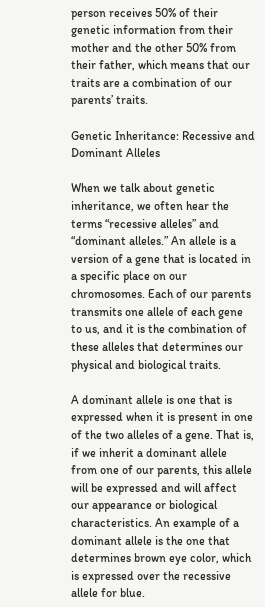person receives 50% of their genetic information from their mother and the other 50% from their father, which means that our traits are a combination of our parents’ traits.

Genetic Inheritance: Recessive and Dominant Alleles

When we talk about genetic inheritance, we often hear the terms “recessive alleles” and “dominant alleles.” An allele is a version of a gene that is located in a specific place on our chromosomes. Each of our parents transmits one allele of each gene to us, and it is the combination of these alleles that determines our physical and biological traits.

A dominant allele is one that is expressed when it is present in one of the two alleles of a gene. That is, if we inherit a dominant allele from one of our parents, this allele will be expressed and will affect our appearance or biological characteristics. An example of a dominant allele is the one that determines brown eye color, which is expressed over the recessive allele for blue.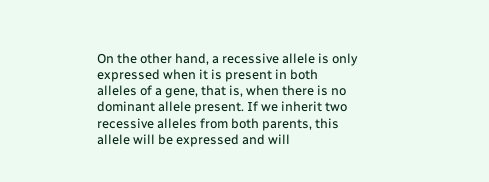On the other hand, a recessive allele is only expressed when it is present in both alleles of a gene, that is, when there is no dominant allele present. If we inherit two recessive alleles from both parents, this allele will be expressed and will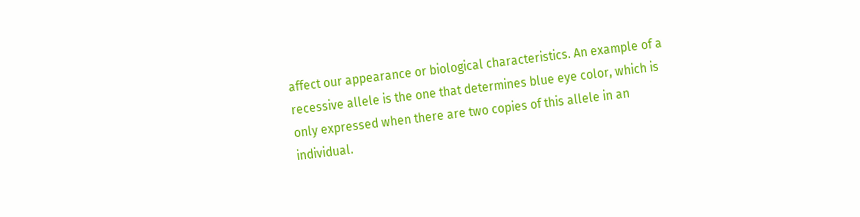affect our appearance or biological characteristics. An example of a recessive allele is the one that determines blue eye color, which is only expressed when there are two copies of this allele in an individual.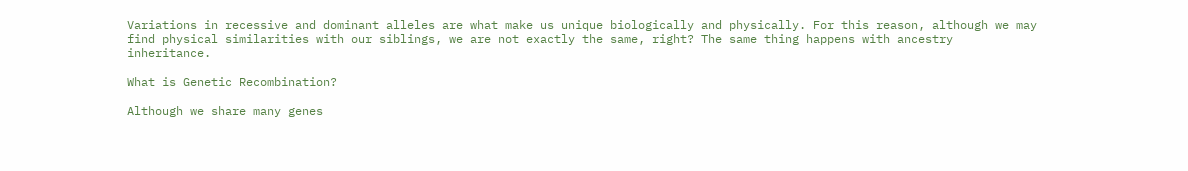Variations in recessive and dominant alleles are what make us unique biologically and physically. For this reason, although we may find physical similarities with our siblings, we are not exactly the same, right? The same thing happens with ancestry inheritance.

What is Genetic Recombination?

Although we share many genes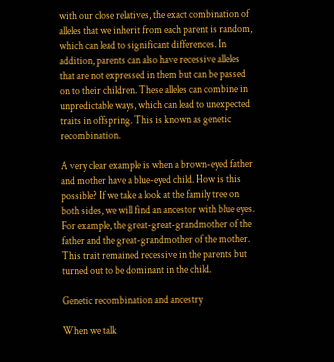with our close relatives, the exact combination of alleles that we inherit from each parent is random, which can lead to significant differences. In addition, parents can also have recessive alleles that are not expressed in them but can be passed on to their children. These alleles can combine in unpredictable ways, which can lead to unexpected traits in offspring. This is known as genetic recombination.

A very clear example is when a brown-eyed father and mother have a blue-eyed child. How is this possible? If we take a look at the family tree on both sides, we will find an ancestor with blue eyes. For example, the great-great-grandmother of the father and the great-grandmother of the mother. This trait remained recessive in the parents but turned out to be dominant in the child.

Genetic recombination and ancestry

When we talk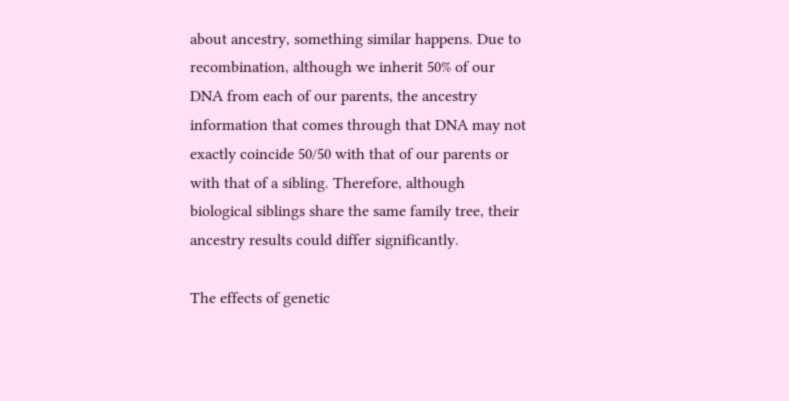about ancestry, something similar happens. Due to recombination, although we inherit 50% of our DNA from each of our parents, the ancestry information that comes through that DNA may not exactly coincide 50/50 with that of our parents or with that of a sibling. Therefore, although biological siblings share the same family tree, their ancestry results could differ significantly.

The effects of genetic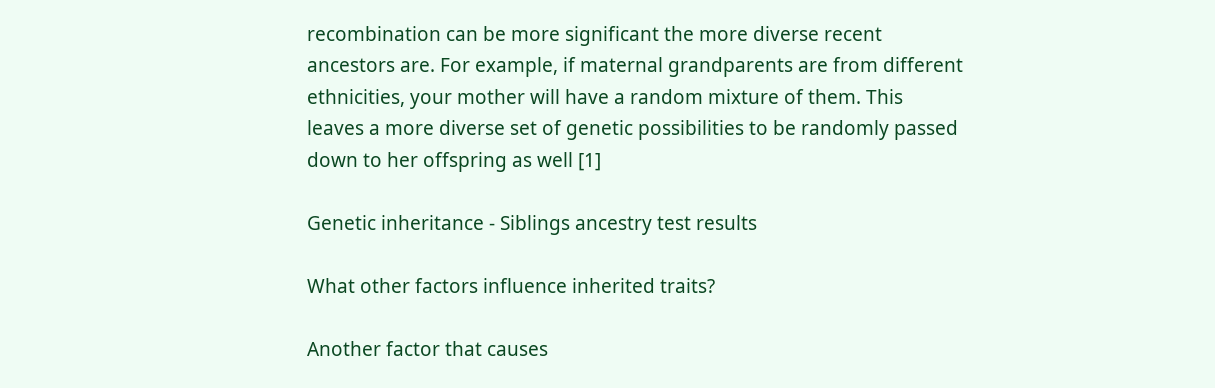recombination can be more significant the more diverse recent ancestors are. For example, if maternal grandparents are from different ethnicities, your mother will have a random mixture of them. This leaves a more diverse set of genetic possibilities to be randomly passed down to her offspring as well [1]

Genetic inheritance - Siblings ancestry test results

What other factors influence inherited traits?

Another factor that causes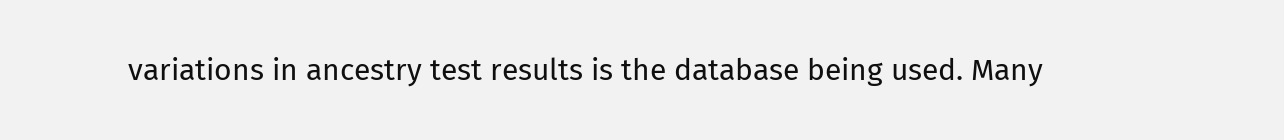variations in ancestry test results is the database being used. Many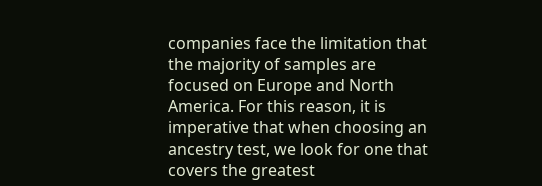companies face the limitation that the majority of samples are focused on Europe and North America. For this reason, it is imperative that when choosing an ancestry test, we look for one that covers the greatest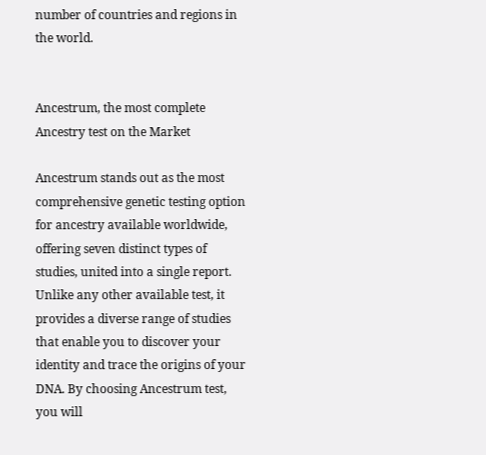number of countries and regions in the world.


Ancestrum, the most complete Ancestry test on the Market

Ancestrum stands out as the most comprehensive genetic testing option for ancestry available worldwide, offering seven distinct types of studies, united into a single report. Unlike any other available test, it provides a diverse range of studies that enable you to discover your identity and trace the origins of your DNA. By choosing Ancestrum test, you will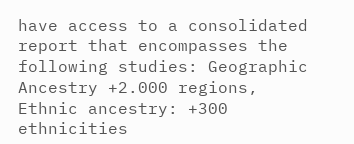have access to a consolidated report that encompasses the following studies: Geographic Ancestry +2.000 regions, Ethnic ancestry: +300 ethnicities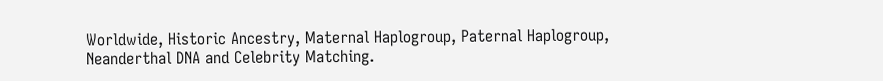Worldwide, Historic Ancestry, Maternal Haplogroup, Paternal Haplogroup, Neanderthal DNA and Celebrity Matching.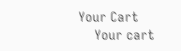Your Cart
    Your cart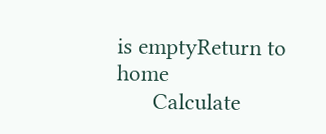is emptyReturn to home
      Calculate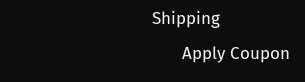Shipping
      Apply Coupon